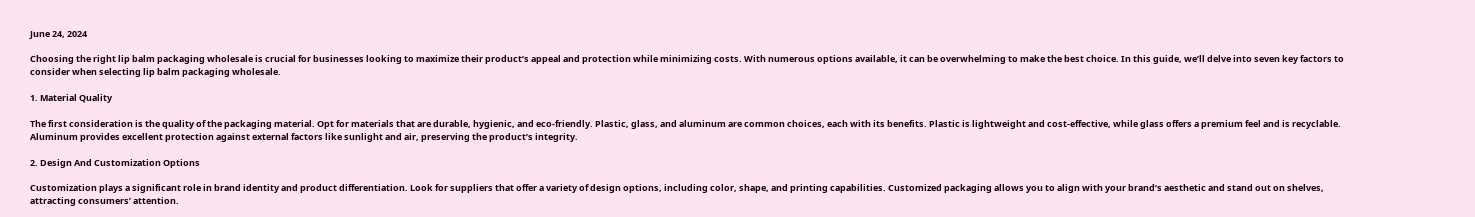June 24, 2024

Choosing the right lip balm packaging wholesale is crucial for businesses looking to maximize their product’s appeal and protection while minimizing costs. With numerous options available, it can be overwhelming to make the best choice. In this guide, we’ll delve into seven key factors to consider when selecting lip balm packaging wholesale.

1. Material Quality

The first consideration is the quality of the packaging material. Opt for materials that are durable, hygienic, and eco-friendly. Plastic, glass, and aluminum are common choices, each with its benefits. Plastic is lightweight and cost-effective, while glass offers a premium feel and is recyclable. Aluminum provides excellent protection against external factors like sunlight and air, preserving the product’s integrity.

2. Design And Customization Options

Customization plays a significant role in brand identity and product differentiation. Look for suppliers that offer a variety of design options, including color, shape, and printing capabilities. Customized packaging allows you to align with your brand’s aesthetic and stand out on shelves, attracting consumers’ attention.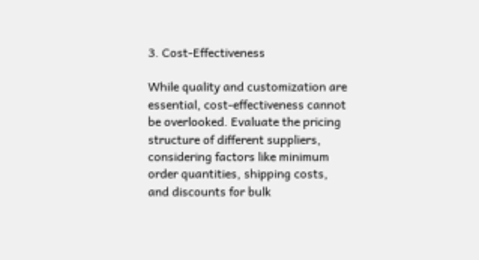3. Cost-Effectiveness

While quality and customization are essential, cost-effectiveness cannot be overlooked. Evaluate the pricing structure of different suppliers, considering factors like minimum order quantities, shipping costs, and discounts for bulk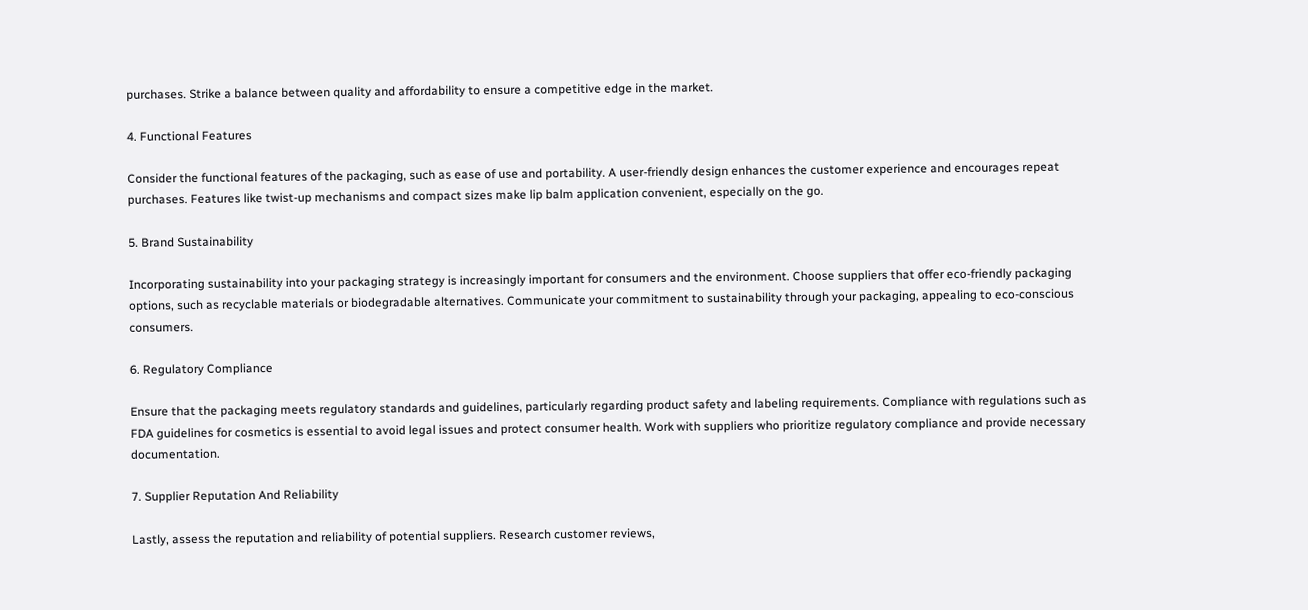purchases. Strike a balance between quality and affordability to ensure a competitive edge in the market.

4. Functional Features

Consider the functional features of the packaging, such as ease of use and portability. A user-friendly design enhances the customer experience and encourages repeat purchases. Features like twist-up mechanisms and compact sizes make lip balm application convenient, especially on the go.

5. Brand Sustainability

Incorporating sustainability into your packaging strategy is increasingly important for consumers and the environment. Choose suppliers that offer eco-friendly packaging options, such as recyclable materials or biodegradable alternatives. Communicate your commitment to sustainability through your packaging, appealing to eco-conscious consumers.

6. Regulatory Compliance

Ensure that the packaging meets regulatory standards and guidelines, particularly regarding product safety and labeling requirements. Compliance with regulations such as FDA guidelines for cosmetics is essential to avoid legal issues and protect consumer health. Work with suppliers who prioritize regulatory compliance and provide necessary documentation.

7. Supplier Reputation And Reliability

Lastly, assess the reputation and reliability of potential suppliers. Research customer reviews,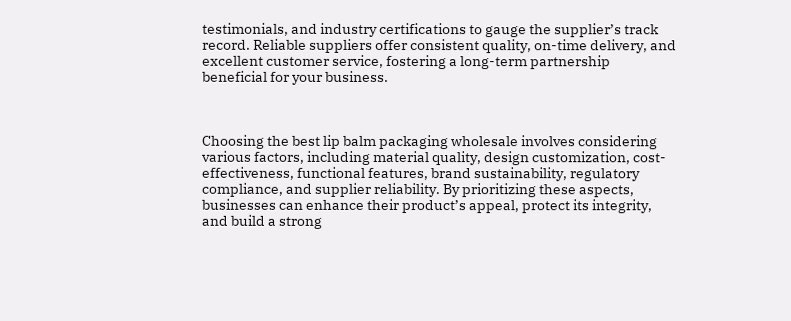testimonials, and industry certifications to gauge the supplier’s track record. Reliable suppliers offer consistent quality, on-time delivery, and excellent customer service, fostering a long-term partnership beneficial for your business.



Choosing the best lip balm packaging wholesale involves considering various factors, including material quality, design customization, cost-effectiveness, functional features, brand sustainability, regulatory compliance, and supplier reliability. By prioritizing these aspects, businesses can enhance their product’s appeal, protect its integrity, and build a strong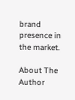brand presence in the market.

About The Author